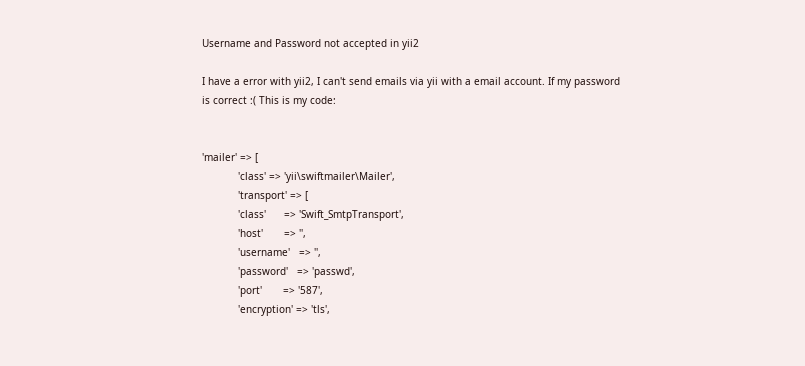Username and Password not accepted in yii2

I have a error with yii2, I can't send emails via yii with a email account. If my password is correct :( This is my code:


'mailer' => [
            'class' => 'yii\swiftmailer\Mailer',
            'transport' => [
            'class'      => 'Swift_SmtpTransport',
            'host'       => '',
            'username'   => '',
            'password'   => 'passwd',
            'port'       => '587',
            'encryption' => 'tls',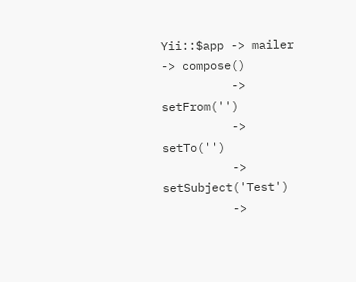Yii::$app -> mailer -> compose()
          -> setFrom('')
          -> setTo('')
          -> setSubject('Test')
          ->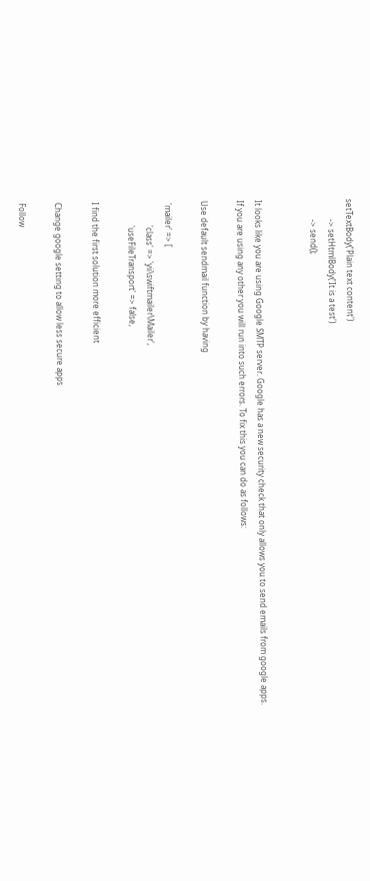setTextBody('Plain text content')
          -> setHtmlBody('It is a test')
          -> send();


It looks like you are using Google SMTP server. Google has a new security check that only allows you to send emails from google apps. If you are using any other you will run into such errors. To fix this you can do as follows:

Use default sendmail function by having

 'mailer' => [
            'class' => 'yii\swiftmailer\Mailer',
            'useFileTransport' => false,

I find the first solution more efficient

Change google setting to allow less secure apps

Follow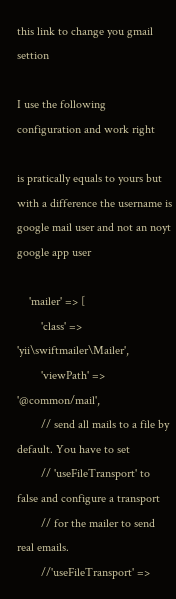this link to change you gmail settion

I use the following configuration and work right

is pratically equals to yours but with a difference the username is google mail user and not an noyt google app user

    'mailer' => [
        'class' => 'yii\swiftmailer\Mailer',
        'viewPath' => '@common/mail',
        // send all mails to a file by default. You have to set
        // 'useFileTransport' to false and configure a transport
        // for the mailer to send real emails.
        //'useFileTransport' =>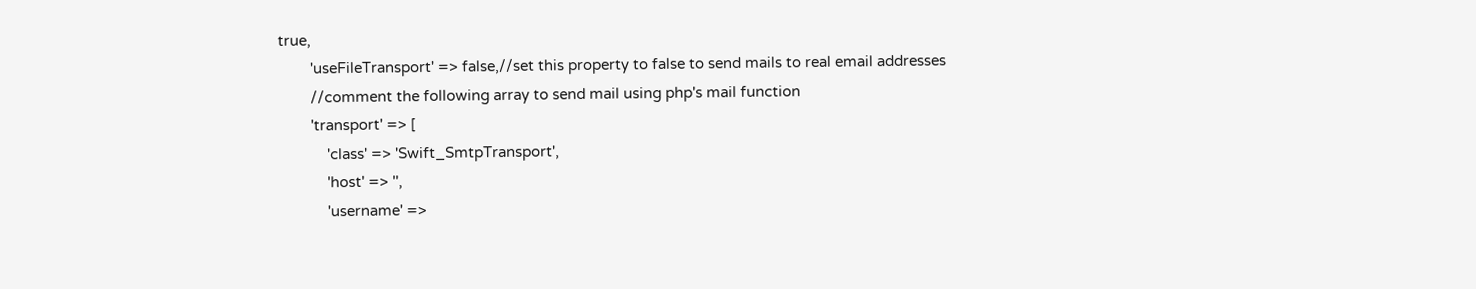true,
        'useFileTransport' => false,//set this property to false to send mails to real email addresses
        //comment the following array to send mail using php's mail function
        'transport' => [
            'class' => 'Swift_SmtpTransport',
            'host' => '',
            'username' =>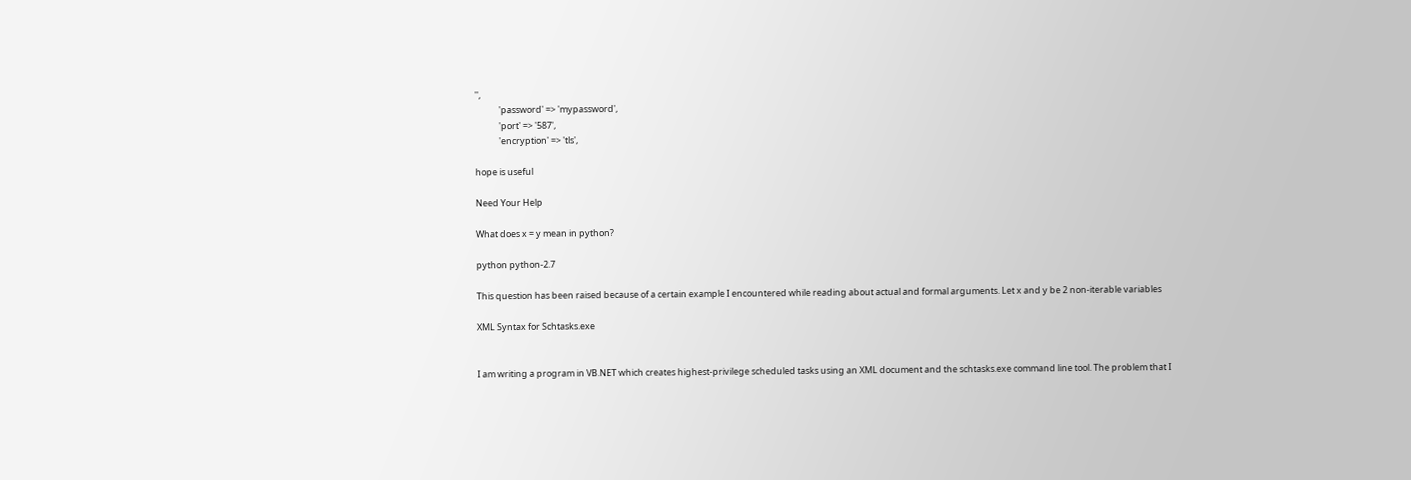'',
            'password' => 'mypassword',
            'port' => '587',
            'encryption' => 'tls',

hope is useful

Need Your Help

What does x = y mean in python?

python python-2.7

This question has been raised because of a certain example I encountered while reading about actual and formal arguments. Let x and y be 2 non-iterable variables

XML Syntax for Schtasks.exe


I am writing a program in VB.NET which creates highest-privilege scheduled tasks using an XML document and the schtasks.exe command line tool. The problem that I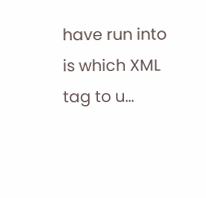have run into is which XML tag to u...